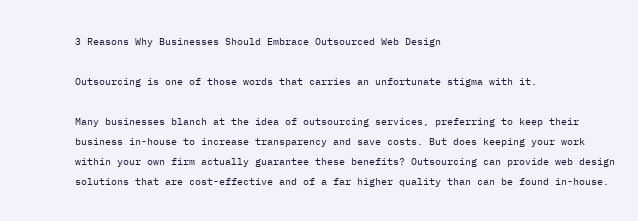3 Reasons Why Businesses Should Embrace Outsourced Web Design

Outsourcing is one of those words that carries an unfortunate stigma with it.

Many businesses blanch at the idea of outsourcing services, preferring to keep their business in-house to increase transparency and save costs. But does keeping your work within your own firm actually guarantee these benefits? Outsourcing can provide web design solutions that are cost-effective and of a far higher quality than can be found in-house.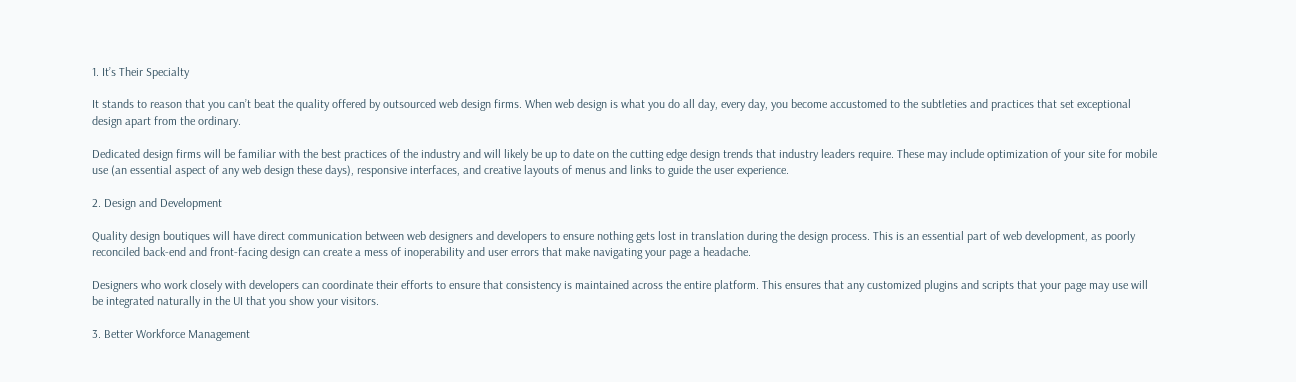1. It’s Their Specialty

It stands to reason that you can’t beat the quality offered by outsourced web design firms. When web design is what you do all day, every day, you become accustomed to the subtleties and practices that set exceptional design apart from the ordinary.

Dedicated design firms will be familiar with the best practices of the industry and will likely be up to date on the cutting edge design trends that industry leaders require. These may include optimization of your site for mobile use (an essential aspect of any web design these days), responsive interfaces, and creative layouts of menus and links to guide the user experience.

2. Design and Development

Quality design boutiques will have direct communication between web designers and developers to ensure nothing gets lost in translation during the design process. This is an essential part of web development, as poorly reconciled back-end and front-facing design can create a mess of inoperability and user errors that make navigating your page a headache.

Designers who work closely with developers can coordinate their efforts to ensure that consistency is maintained across the entire platform. This ensures that any customized plugins and scripts that your page may use will be integrated naturally in the UI that you show your visitors.

3. Better Workforce Management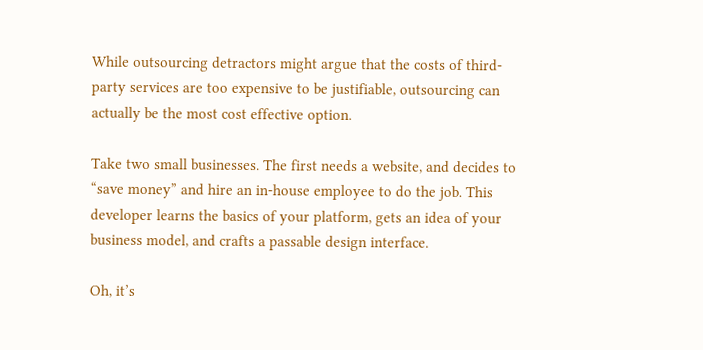While outsourcing detractors might argue that the costs of third-party services are too expensive to be justifiable, outsourcing can actually be the most cost effective option.

Take two small businesses. The first needs a website, and decides to “save money” and hire an in-house employee to do the job. This developer learns the basics of your platform, gets an idea of your business model, and crafts a passable design interface.

Oh, it’s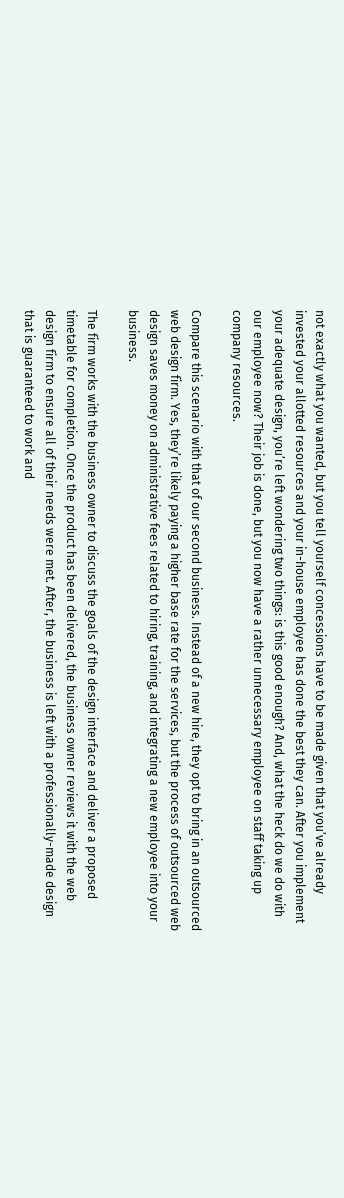not exactly what you wanted, but you tell yourself concessions have to be made given that you’ve already invested your allotted resources and your in-house employee has done the best they can. After you implement your adequate design, you’re left wondering two things: is this good enough? And, what the heck do we do with our employee now? Their job is done, but you now have a rather unnecessary employee on staff taking up company resources.

Compare this scenario with that of our second business. Instead of a new hire, they opt to bring in an outsourced web design firm. Yes, they’re likely paying a higher base rate for the services, but the process of outsourced web design saves money on administrative fees related to hiring, training, and integrating a new employee into your business.

The firm works with the business owner to discuss the goals of the design interface and deliver a proposed timetable for completion. Once the product has been delivered, the business owner reviews it with the web design firm to ensure all of their needs were met. After, the business is left with a professionally-made design that is guaranteed to work and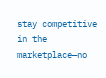stay competitive in the marketplace—no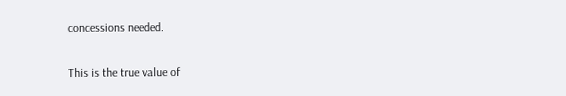concessions needed.

This is the true value of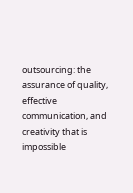outsourcing: the assurance of quality, effective communication, and creativity that is impossible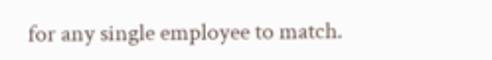for any single employee to match.